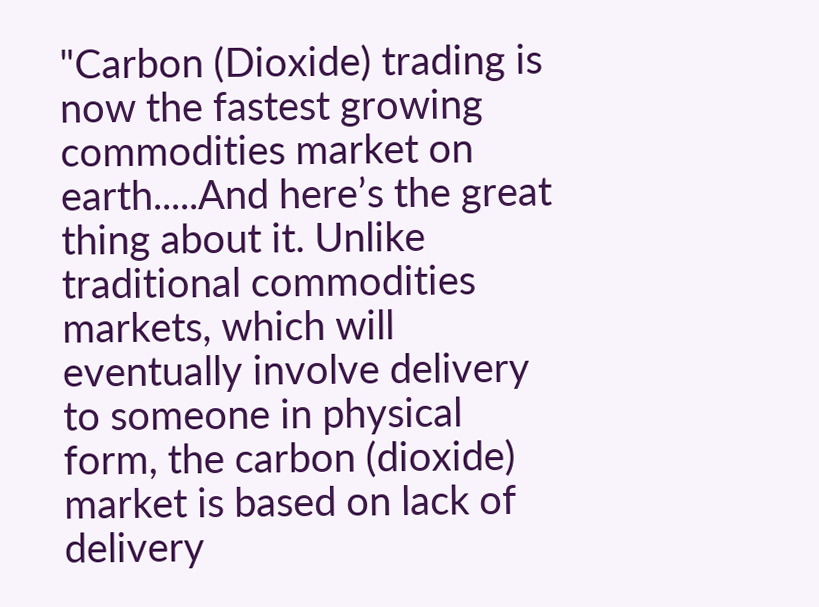"Carbon (Dioxide) trading is now the fastest growing commodities market on earth.....And here’s the great thing about it. Unlike traditional commodities markets, which will eventually involve delivery to someone in physical form, the carbon (dioxide) market is based on lack of delivery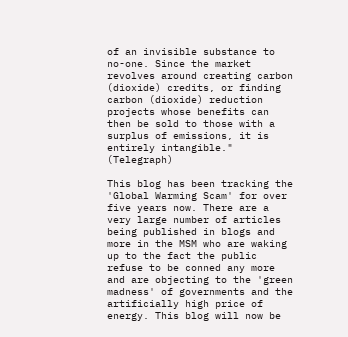of an invisible substance to no-one. Since the market revolves around creating carbon (dioxide) credits, or finding carbon (dioxide) reduction projects whose benefits can then be sold to those with a surplus of emissions, it is entirely intangible." (Telegraph)

This blog has been tracking the 'Global Warming Scam' for over five years now. There are a very large number of articles being published in blogs and more in the MSM who are waking up to the fact the public refuse to be conned any more and are objecting to the 'green madness' of governments and the artificially high price of energy. This blog will now be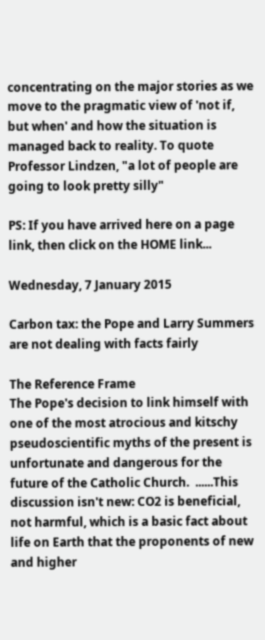concentrating on the major stories as we move to the pragmatic view of 'not if, but when' and how the situation is managed back to reality. To quote Professor Lindzen, "a lot of people are going to look pretty silly"

PS: If you have arrived here on a page link, then click on the HOME link...

Wednesday, 7 January 2015

Carbon tax: the Pope and Larry Summers are not dealing with facts fairly

The Reference Frame
The Pope's decision to link himself with one of the most atrocious and kitschy pseudoscientific myths of the present is unfortunate and dangerous for the future of the Catholic Church.  ......This discussion isn't new: CO2 is beneficial, not harmful, which is a basic fact about life on Earth that the proponents of new and higher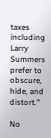taxes including Larry Summers prefer to obscure, hide, and distort."

No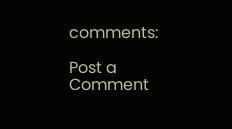comments:

Post a Comment